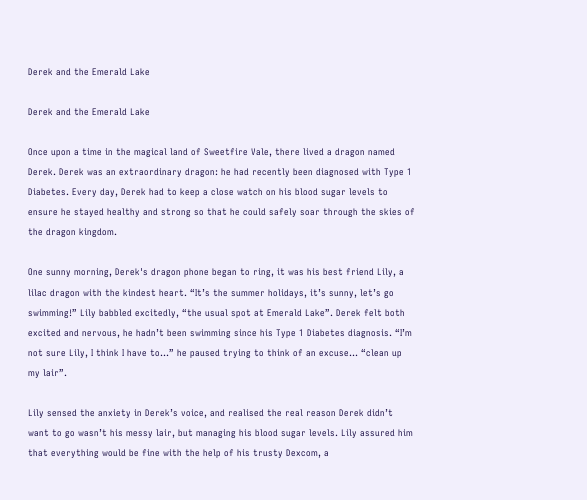Derek and the Emerald Lake

Derek and the Emerald Lake

Once upon a time in the magical land of Sweetfire Vale, there lived a dragon named Derek. Derek was an extraordinary dragon: he had recently been diagnosed with Type 1 Diabetes. Every day, Derek had to keep a close watch on his blood sugar levels to ensure he stayed healthy and strong so that he could safely soar through the skies of the dragon kingdom.

One sunny morning, Derek's dragon phone began to ring, it was his best friend Lily, a lilac dragon with the kindest heart. “It’s the summer holidays, it’s sunny, let’s go swimming!” Lily babbled excitedly, “the usual spot at Emerald Lake”. Derek felt both excited and nervous, he hadn’t been swimming since his Type 1 Diabetes diagnosis. “I’m not sure Lily, I think I have to…” he paused trying to think of an excuse… “clean up my lair”.

Lily sensed the anxiety in Derek’s voice, and realised the real reason Derek didn’t want to go wasn’t his messy lair, but managing his blood sugar levels. Lily assured him that everything would be fine with the help of his trusty Dexcom, a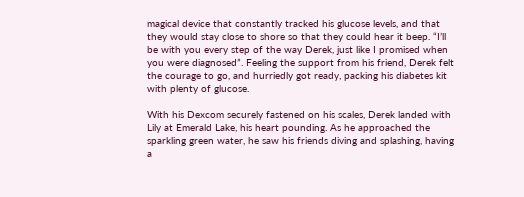magical device that constantly tracked his glucose levels, and that they would stay close to shore so that they could hear it beep. “I’ll be with you every step of the way Derek, just like I promised when you were diagnosed”. Feeling the support from his friend, Derek felt the courage to go, and hurriedly got ready, packing his diabetes kit with plenty of glucose.

With his Dexcom securely fastened on his scales, Derek landed with Lily at Emerald Lake, his heart pounding. As he approached the sparkling green water, he saw his friends diving and splashing, having a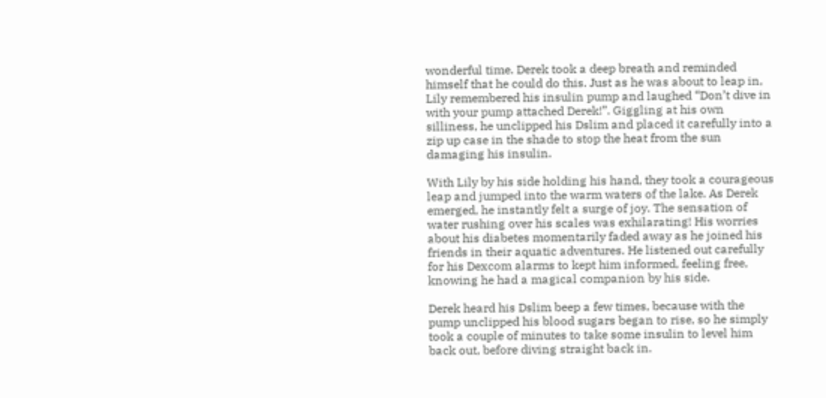wonderful time. Derek took a deep breath and reminded himself that he could do this. Just as he was about to leap in, Lily remembered his insulin pump and laughed “Don’t dive in with your pump attached Derek!”. Giggling at his own silliness, he unclipped his Dslim and placed it carefully into a zip up case in the shade to stop the heat from the sun damaging his insulin.

With Lily by his side holding his hand, they took a courageous leap and jumped into the warm waters of the lake. As Derek emerged, he instantly felt a surge of joy. The sensation of water rushing over his scales was exhilarating! His worries about his diabetes momentarily faded away as he joined his friends in their aquatic adventures. He listened out carefully for his Dexcom alarms to kept him informed, feeling free, knowing he had a magical companion by his side.

Derek heard his Dslim beep a few times, because with the pump unclipped his blood sugars began to rise, so he simply took a couple of minutes to take some insulin to level him back out, before diving straight back in.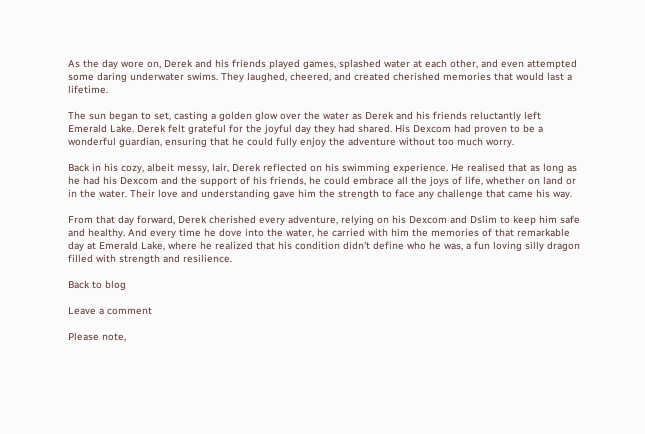As the day wore on, Derek and his friends played games, splashed water at each other, and even attempted some daring underwater swims. They laughed, cheered, and created cherished memories that would last a lifetime.

The sun began to set, casting a golden glow over the water as Derek and his friends reluctantly left Emerald Lake. Derek felt grateful for the joyful day they had shared. His Dexcom had proven to be a wonderful guardian, ensuring that he could fully enjoy the adventure without too much worry.

Back in his cozy, albeit messy, lair, Derek reflected on his swimming experience. He realised that as long as he had his Dexcom and the support of his friends, he could embrace all the joys of life, whether on land or in the water. Their love and understanding gave him the strength to face any challenge that came his way.

From that day forward, Derek cherished every adventure, relying on his Dexcom and Dslim to keep him safe and healthy. And every time he dove into the water, he carried with him the memories of that remarkable day at Emerald Lake, where he realized that his condition didn't define who he was, a fun loving silly dragon filled with strength and resilience.

Back to blog

Leave a comment

Please note,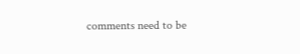comments need to be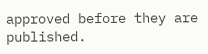approved before they are published.